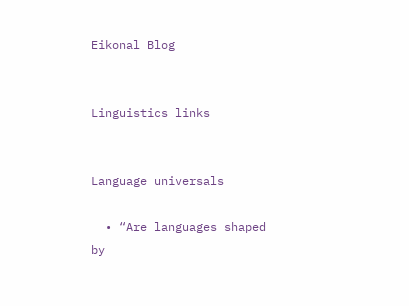Eikonal Blog


Linguistics links


Language universals

  • “Are languages shaped by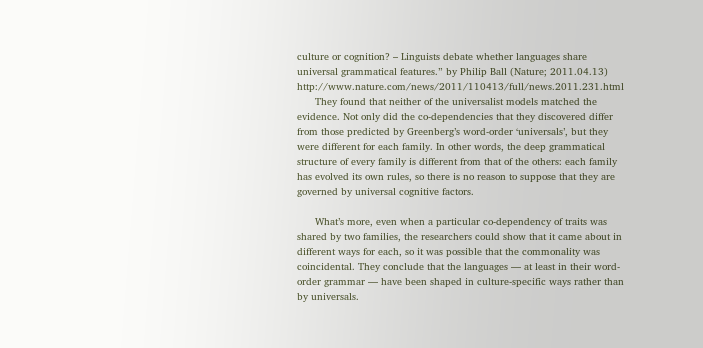culture or cognition? – Linguists debate whether languages share universal grammatical features.” by Philip Ball (Nature; 2011.04.13) http://www.nature.com/news/2011/110413/full/news.2011.231.html
      They found that neither of the universalist models matched the evidence. Not only did the co-dependencies that they discovered differ from those predicted by Greenberg’s word-order ‘universals’, but they were different for each family. In other words, the deep grammatical structure of every family is different from that of the others: each family has evolved its own rules, so there is no reason to suppose that they are governed by universal cognitive factors.

      What’s more, even when a particular co-dependency of traits was shared by two families, the researchers could show that it came about in different ways for each, so it was possible that the commonality was coincidental. They conclude that the languages — at least in their word-order grammar — have been shaped in culture-specific ways rather than by universals.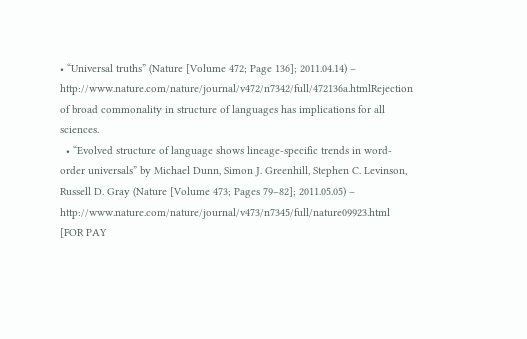• “Universal truths” (Nature [Volume 472; Page 136]; 2011.04.14) – http://www.nature.com/nature/journal/v472/n7342/full/472136a.htmlRejection of broad commonality in structure of languages has implications for all sciences.
  • “Evolved structure of language shows lineage-specific trends in word-order universals” by Michael Dunn, Simon J. Greenhill, Stephen C. Levinson, Russell D. Gray (Nature [Volume 473; Pages 79–82]; 2011.05.05) – http://www.nature.com/nature/journal/v473/n7345/full/nature09923.html [FOR PAY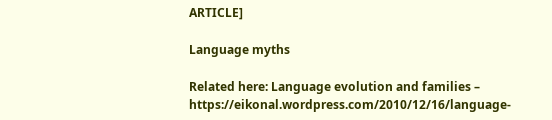ARTICLE]

Language myths

Related here: Language evolution and families – https://eikonal.wordpress.com/2010/12/16/language-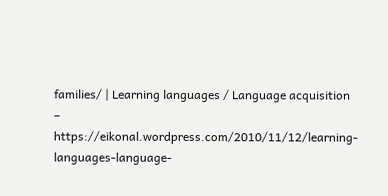families/ | Learning languages / Language acquisition – https://eikonal.wordpress.com/2010/11/12/learning-languages-language-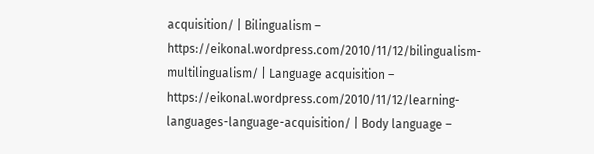acquisition/ | Bilingualism – https://eikonal.wordpress.com/2010/11/12/bilingualism-multilingualism/ | Language acquisition – https://eikonal.wordpress.com/2010/11/12/learning-languages-language-acquisition/ | Body language –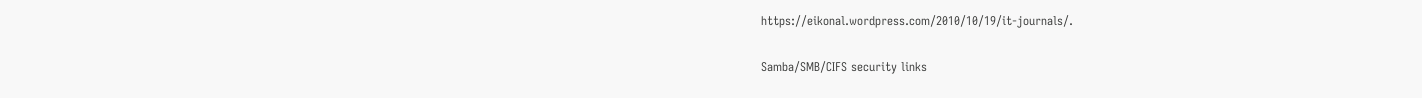https://eikonal.wordpress.com/2010/10/19/it-journals/.

Samba/SMB/CIFS security links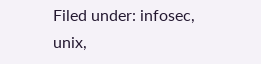Filed under: infosec, unix,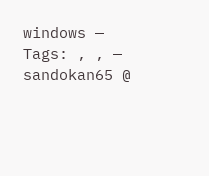windows — Tags: , , — sandokan65 @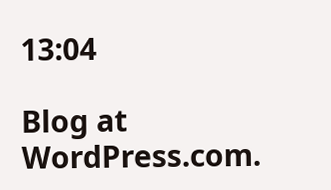13:04

Blog at WordPress.com.